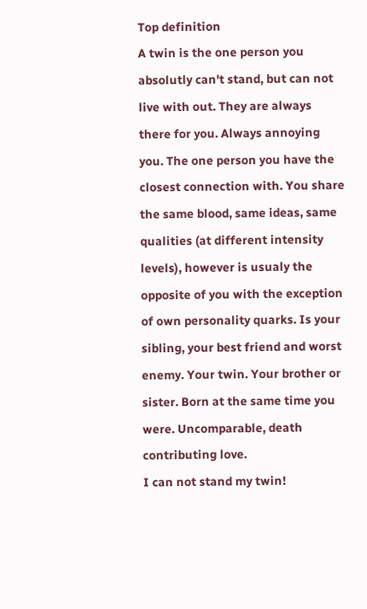Top definition
A twin is the one person you absolutly can't stand, but can not live with out. They are always there for you. Always annoying you. The one person you have the closest connection with. You share the same blood, same ideas, same qualities (at different intensity levels), however is usualy the opposite of you with the exception of own personality quarks. Is your sibling, your best friend and worst enemy. Your twin. Your brother or sister. Born at the same time you were. Uncomparable, death contributing love.
I can not stand my twin!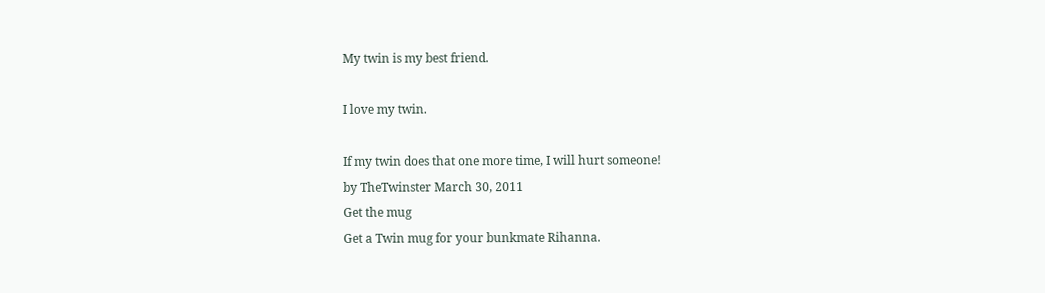My twin is my best friend.

I love my twin.

If my twin does that one more time, I will hurt someone!
by TheTwinster March 30, 2011
Get the mug
Get a Twin mug for your bunkmate Rihanna.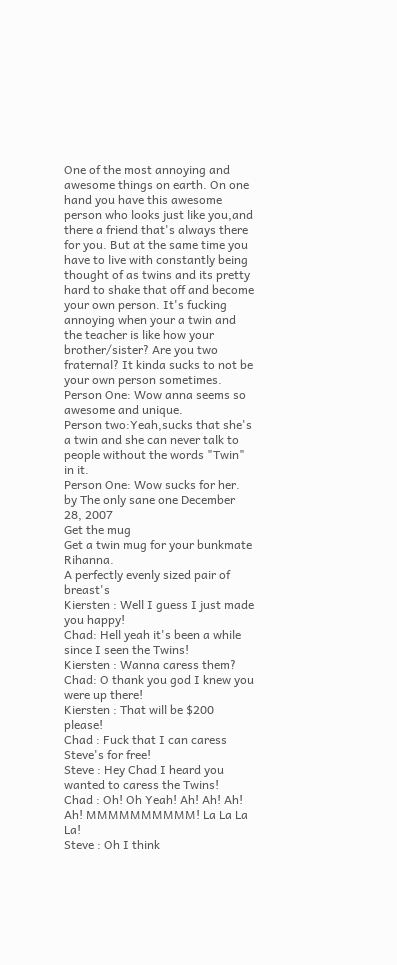One of the most annoying and awesome things on earth. On one hand you have this awesome person who looks just like you,and there a friend that's always there for you. But at the same time you have to live with constantly being thought of as twins and its pretty hard to shake that off and become your own person. It's fucking annoying when your a twin and the teacher is like how your brother/sister? Are you two fraternal? It kinda sucks to not be your own person sometimes.
Person One: Wow anna seems so awesome and unique.
Person two:Yeah,sucks that she's a twin and she can never talk to people without the words "Twin" in it.
Person One: Wow sucks for her.
by The only sane one December 28, 2007
Get the mug
Get a twin mug for your bunkmate Rihanna.
A perfectly evenly sized pair of breast's
Kiersten : Well I guess I just made you happy!
Chad: Hell yeah it's been a while since I seen the Twins!
Kiersten : Wanna caress them?
Chad: O thank you god I knew you were up there!
Kiersten : That will be $200 please!
Chad : Fuck that I can caress Steve's for free!
Steve : Hey Chad I heard you wanted to caress the Twins!
Chad : Oh! Oh Yeah! Ah! Ah! Ah! Ah! MMMMMMMMMM! La La La La!
Steve : Oh I think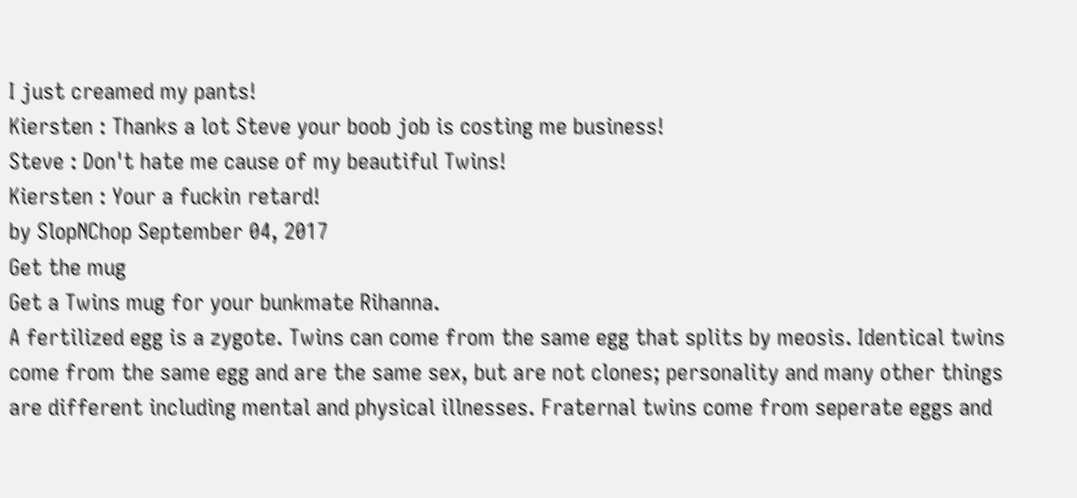I just creamed my pants!
Kiersten : Thanks a lot Steve your boob job is costing me business!
Steve : Don't hate me cause of my beautiful Twins!
Kiersten : Your a fuckin retard!
by SlopNChop September 04, 2017
Get the mug
Get a Twins mug for your bunkmate Rihanna.
A fertilized egg is a zygote. Twins can come from the same egg that splits by meosis. Identical twins come from the same egg and are the same sex, but are not clones; personality and many other things are different including mental and physical illnesses. Fraternal twins come from seperate eggs and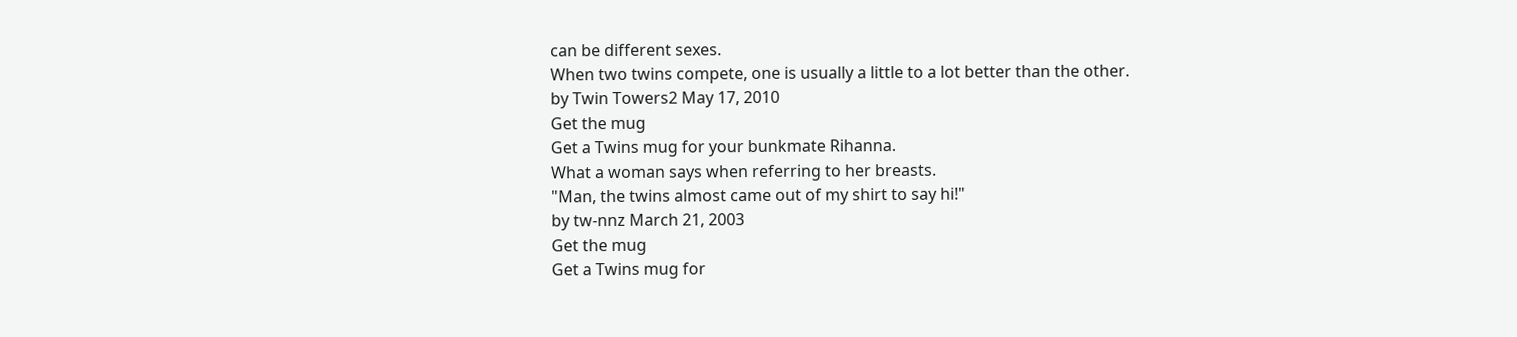can be different sexes.
When two twins compete, one is usually a little to a lot better than the other.
by Twin Towers2 May 17, 2010
Get the mug
Get a Twins mug for your bunkmate Rihanna.
What a woman says when referring to her breasts.
"Man, the twins almost came out of my shirt to say hi!"
by tw-nnz March 21, 2003
Get the mug
Get a Twins mug for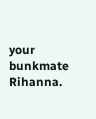your bunkmate Rihanna.